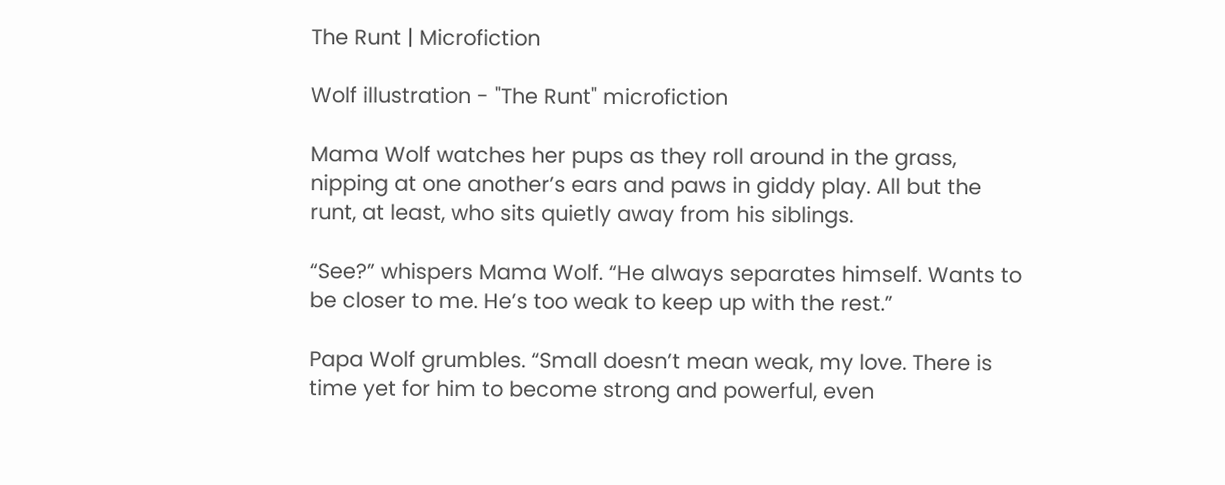The Runt | Microfiction

Wolf illustration - "The Runt" microfiction

Mama Wolf watches her pups as they roll around in the grass, nipping at one another’s ears and paws in giddy play. All but the runt, at least, who sits quietly away from his siblings.

“See?” whispers Mama Wolf. “He always separates himself. Wants to be closer to me. He’s too weak to keep up with the rest.”

Papa Wolf grumbles. “Small doesn’t mean weak, my love. There is time yet for him to become strong and powerful, even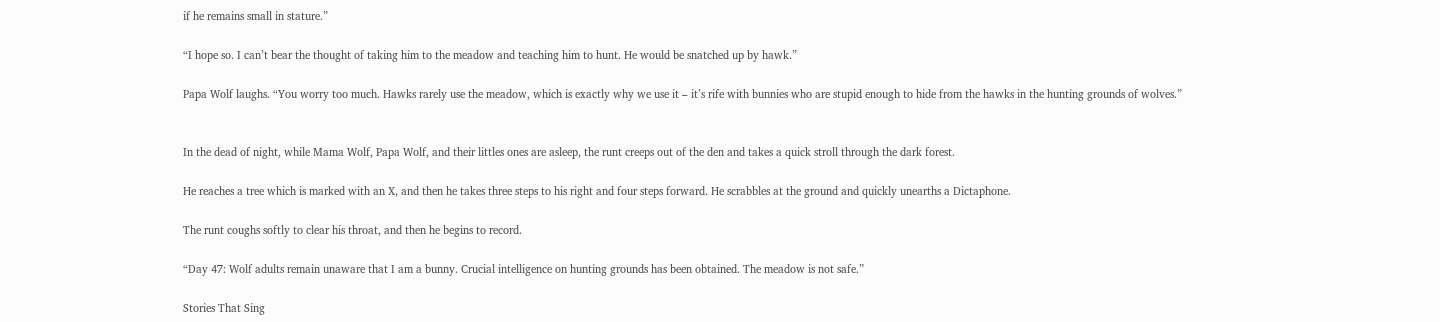if he remains small in stature.”

“I hope so. I can’t bear the thought of taking him to the meadow and teaching him to hunt. He would be snatched up by hawk.”

Papa Wolf laughs. “You worry too much. Hawks rarely use the meadow, which is exactly why we use it – it’s rife with bunnies who are stupid enough to hide from the hawks in the hunting grounds of wolves.”


In the dead of night, while Mama Wolf, Papa Wolf, and their littles ones are asleep, the runt creeps out of the den and takes a quick stroll through the dark forest.

He reaches a tree which is marked with an X, and then he takes three steps to his right and four steps forward. He scrabbles at the ground and quickly unearths a Dictaphone.

The runt coughs softly to clear his throat, and then he begins to record.

“Day 47: Wolf adults remain unaware that I am a bunny. Crucial intelligence on hunting grounds has been obtained. The meadow is not safe.”

Stories That Sing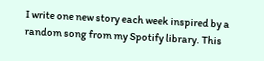I write one new story each week inspired by a random song from my Spotify library. This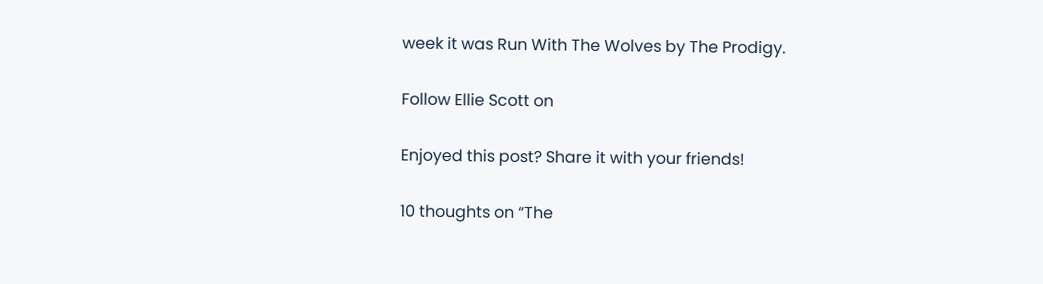week it was Run With The Wolves by The Prodigy.

Follow Ellie Scott on

Enjoyed this post? Share it with your friends!

10 thoughts on “The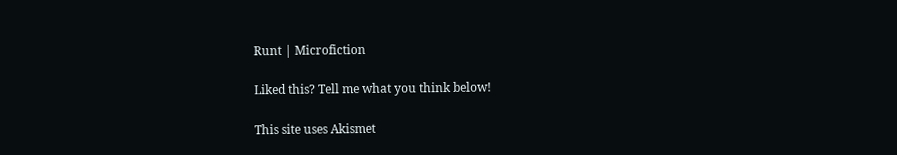Runt | Microfiction

Liked this? Tell me what you think below!

This site uses Akismet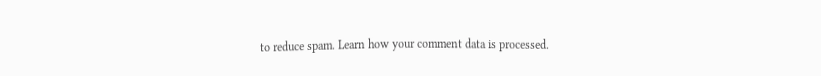to reduce spam. Learn how your comment data is processed.